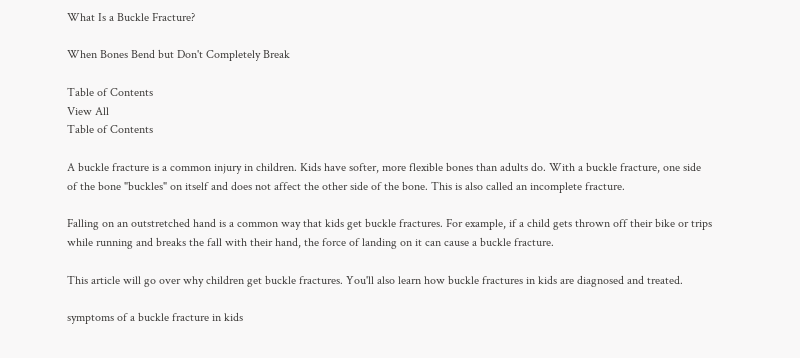What Is a Buckle Fracture?

When Bones Bend but Don't Completely Break

Table of Contents
View All
Table of Contents

A buckle fracture is a common injury in children. Kids have softer, more flexible bones than adults do. With a buckle fracture, one side of the bone "buckles" on itself and does not affect the other side of the bone. This is also called an incomplete fracture.

Falling on an outstretched hand is a common way that kids get buckle fractures. For example, if a child gets thrown off their bike or trips while running and breaks the fall with their hand, the force of landing on it can cause a buckle fracture.

This article will go over why children get buckle fractures. You'll also learn how buckle fractures in kids are diagnosed and treated.

symptoms of a buckle fracture in kids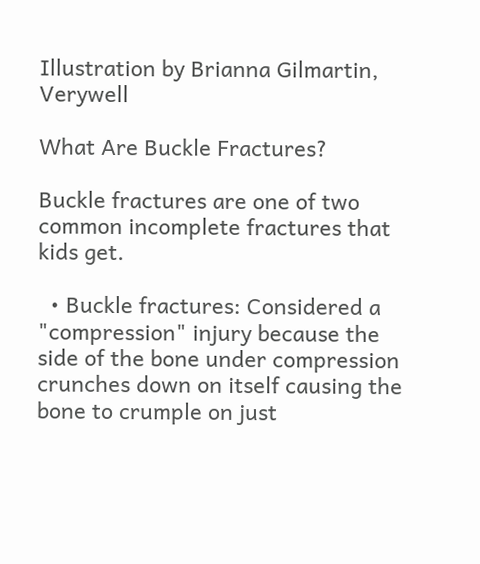Illustration by Brianna Gilmartin, Verywell

What Are Buckle Fractures?

Buckle fractures are one of two common incomplete fractures that kids get.

  • Buckle fractures: Considered a "compression" injury because the side of the bone under compression crunches down on itself causing the bone to crumple on just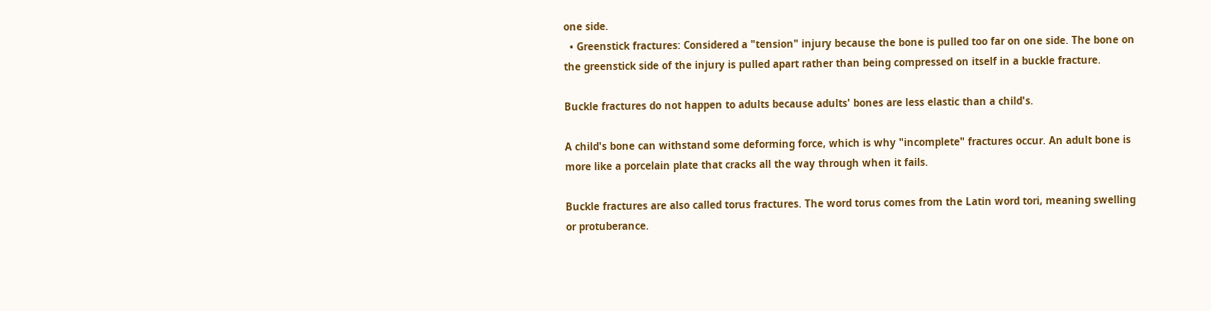one side.
  • Greenstick fractures: Considered a "tension" injury because the bone is pulled too far on one side. The bone on the greenstick side of the injury is pulled apart rather than being compressed on itself in a buckle fracture.

Buckle fractures do not happen to adults because adults' bones are less elastic than a child's.

A child's bone can withstand some deforming force, which is why "incomplete" fractures occur. An adult bone is more like a porcelain plate that cracks all the way through when it fails.

Buckle fractures are also called torus fractures. The word torus comes from the Latin word tori, meaning swelling or protuberance.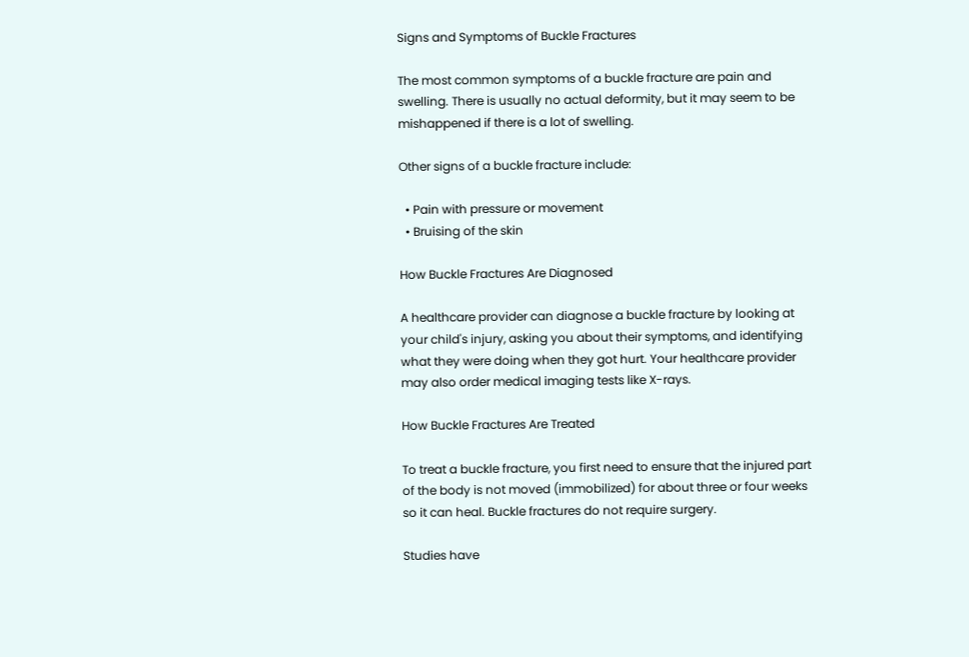Signs and Symptoms of Buckle Fractures

The most common symptoms of a buckle fracture are pain and swelling. There is usually no actual deformity, but it may seem to be mishappened if there is a lot of swelling.

Other signs of a buckle fracture include:

  • Pain with pressure or movement
  • Bruising of the skin

How Buckle Fractures Are Diagnosed

A healthcare provider can diagnose a buckle fracture by looking at your child's injury, asking you about their symptoms, and identifying what they were doing when they got hurt. Your healthcare provider may also order medical imaging tests like X-rays.

How Buckle Fractures Are Treated

To treat a buckle fracture, you first need to ensure that the injured part of the body is not moved (immobilized) for about three or four weeks so it can heal. Buckle fractures do not require surgery.

Studies have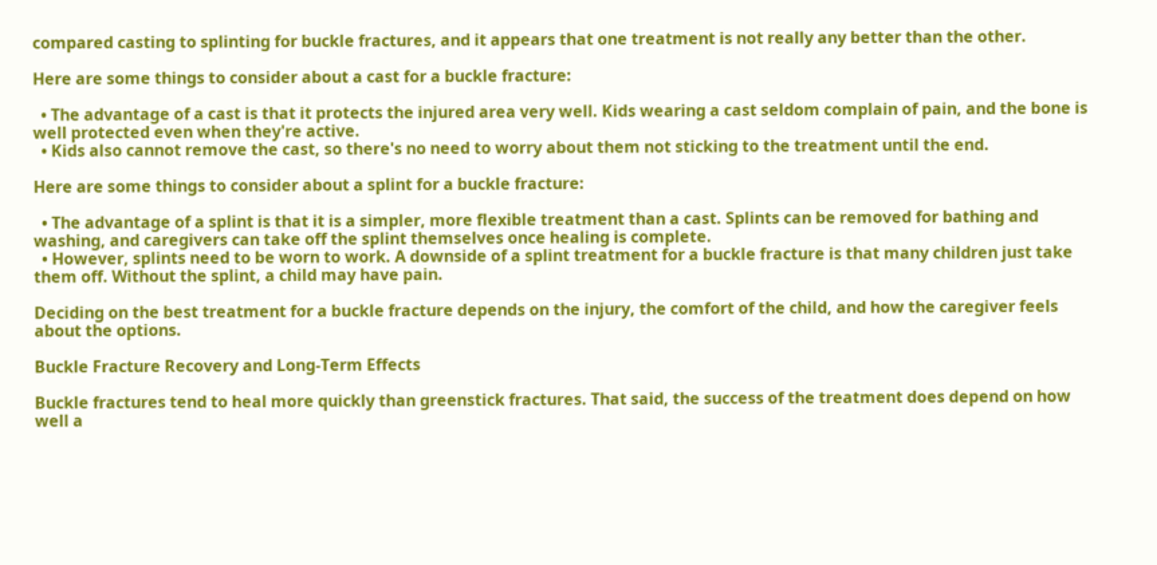compared casting to splinting for buckle fractures, and it appears that one treatment is not really any better than the other.

Here are some things to consider about a cast for a buckle fracture:

  • The advantage of a cast is that it protects the injured area very well. Kids wearing a cast seldom complain of pain, and the bone is well protected even when they're active.
  • Kids also cannot remove the cast, so there's no need to worry about them not sticking to the treatment until the end.

Here are some things to consider about a splint for a buckle fracture:

  • The advantage of a splint is that it is a simpler, more flexible treatment than a cast. Splints can be removed for bathing and washing, and caregivers can take off the splint themselves once healing is complete.
  • However, splints need to be worn to work. A downside of a splint treatment for a buckle fracture is that many children just take them off. Without the splint, a child may have pain.

Deciding on the best treatment for a buckle fracture depends on the injury, the comfort of the child, and how the caregiver feels about the options.

Buckle Fracture Recovery and Long-Term Effects

Buckle fractures tend to heal more quickly than greenstick fractures. That said, the success of the treatment does depend on how well a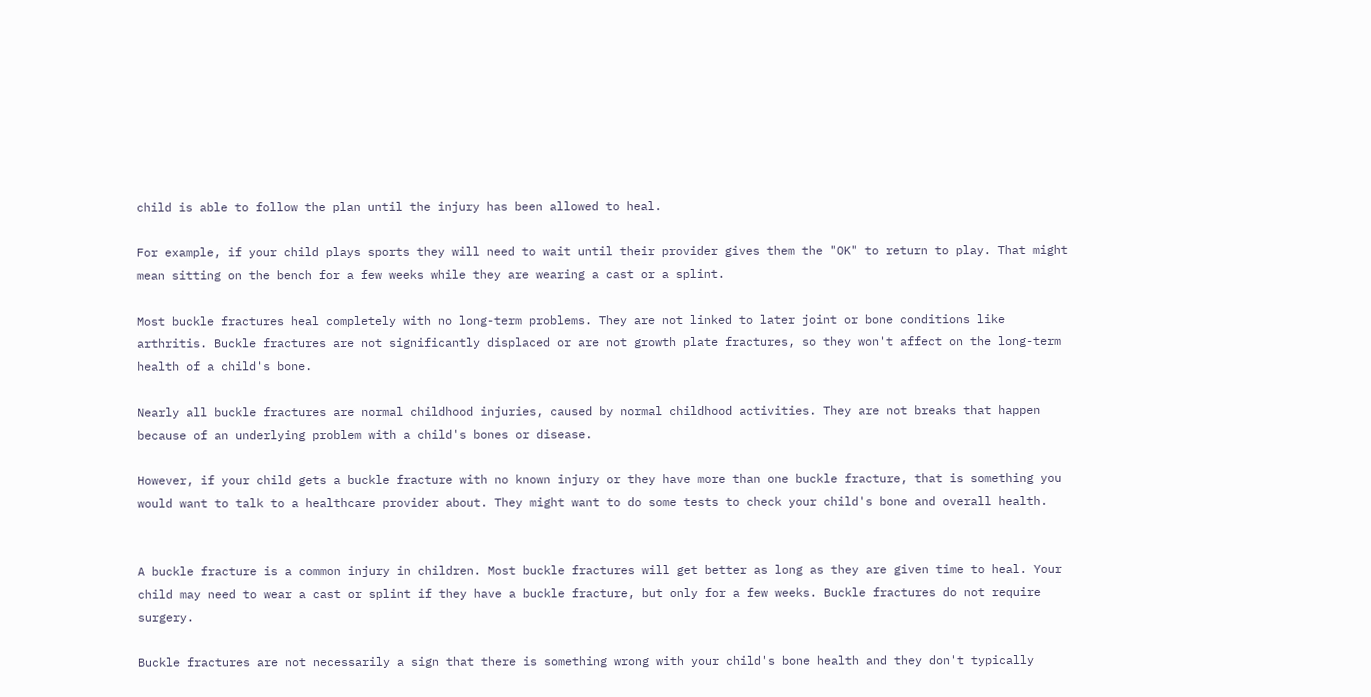child is able to follow the plan until the injury has been allowed to heal.

For example, if your child plays sports they will need to wait until their provider gives them the "OK" to return to play. That might mean sitting on the bench for a few weeks while they are wearing a cast or a splint.

Most buckle fractures heal completely with no long-term problems. They are not linked to later joint or bone conditions like arthritis. Buckle fractures are not significantly displaced or are not growth plate fractures, so they won't affect on the long-term health of a child's bone.

Nearly all buckle fractures are normal childhood injuries, caused by normal childhood activities. They are not breaks that happen because of an underlying problem with a child's bones or disease.

However, if your child gets a buckle fracture with no known injury or they have more than one buckle fracture, that is something you would want to talk to a healthcare provider about. They might want to do some tests to check your child's bone and overall health.


A buckle fracture is a common injury in children. Most buckle fractures will get better as long as they are given time to heal. Your child may need to wear a cast or splint if they have a buckle fracture, but only for a few weeks. Buckle fractures do not require surgery.

Buckle fractures are not necessarily a sign that there is something wrong with your child's bone health and they don't typically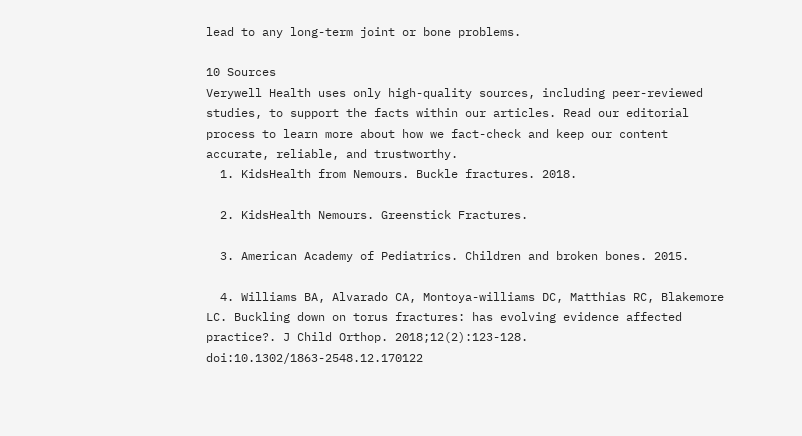lead to any long-term joint or bone problems.

10 Sources
Verywell Health uses only high-quality sources, including peer-reviewed studies, to support the facts within our articles. Read our editorial process to learn more about how we fact-check and keep our content accurate, reliable, and trustworthy.
  1. KidsHealth from Nemours. Buckle fractures. 2018.

  2. KidsHealth Nemours. Greenstick Fractures.

  3. American Academy of Pediatrics. Children and broken bones. 2015.

  4. Williams BA, Alvarado CA, Montoya-williams DC, Matthias RC, Blakemore LC. Buckling down on torus fractures: has evolving evidence affected practice?. J Child Orthop. 2018;12(2):123-128.  doi:10.1302/1863-2548.12.170122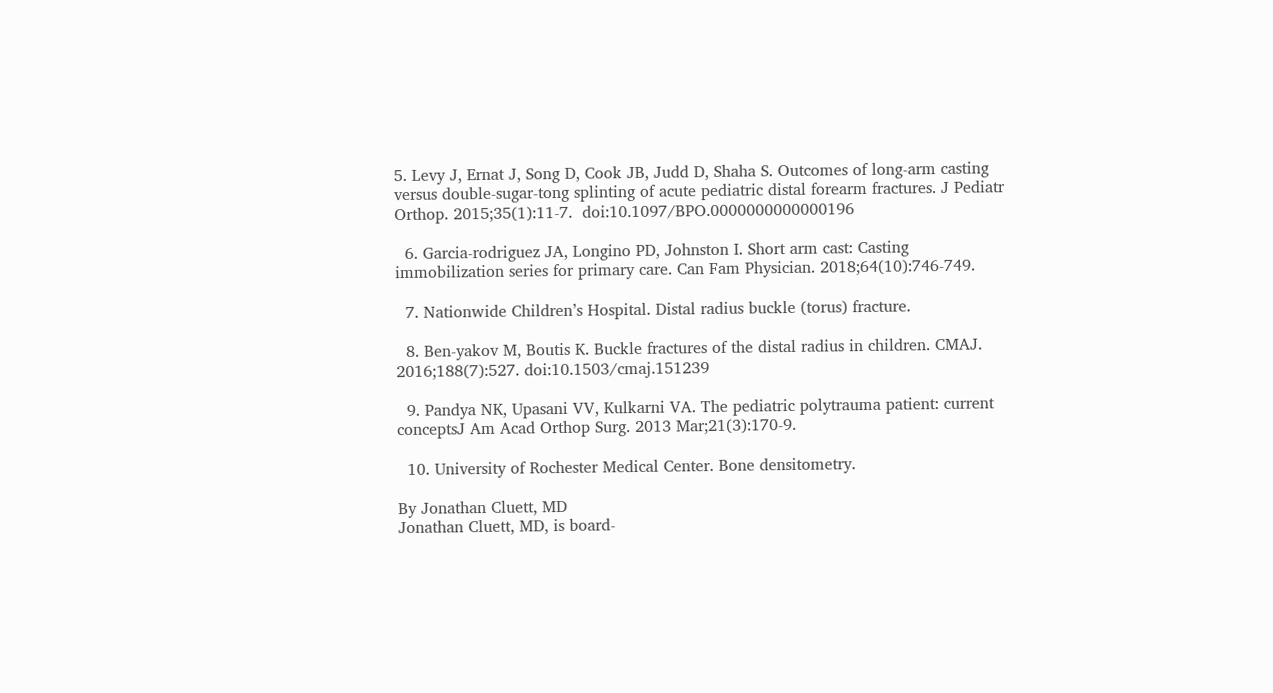5. Levy J, Ernat J, Song D, Cook JB, Judd D, Shaha S. Outcomes of long-arm casting versus double-sugar-tong splinting of acute pediatric distal forearm fractures. J Pediatr Orthop. 2015;35(1):11-7.  doi:10.1097/BPO.0000000000000196

  6. Garcia-rodriguez JA, Longino PD, Johnston I. Short arm cast: Casting immobilization series for primary care. Can Fam Physician. 2018;64(10):746-749.

  7. Nationwide Children’s Hospital. Distal radius buckle (torus) fracture.

  8. Ben-yakov M, Boutis K. Buckle fractures of the distal radius in children. CMAJ. 2016;188(7):527. doi:10.1503/cmaj.151239

  9. Pandya NK, Upasani VV, Kulkarni VA. The pediatric polytrauma patient: current conceptsJ Am Acad Orthop Surg. 2013 Mar;21(3):170-9.

  10. University of Rochester Medical Center. Bone densitometry.

By Jonathan Cluett, MD
Jonathan Cluett, MD, is board-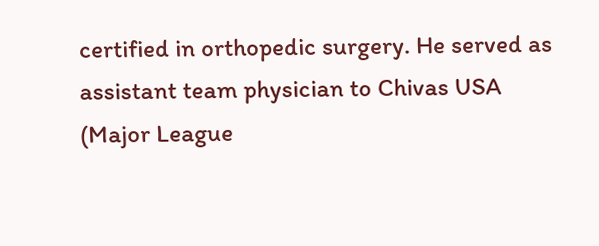certified in orthopedic surgery. He served as assistant team physician to Chivas USA (Major League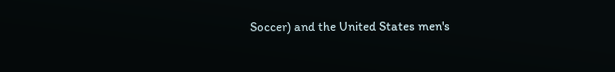Soccer) and the United States men's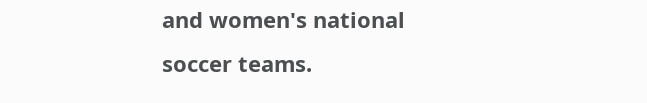and women's national soccer teams.